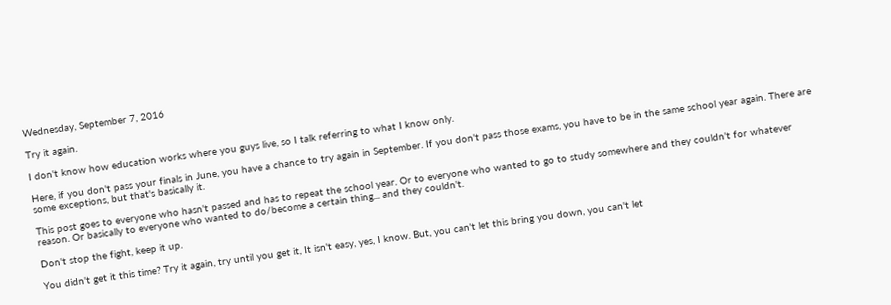Wednesday, September 7, 2016

Try it again.

I don't know how education works where you guys live, so I talk referring to what I know only.

Here, if you don't pass your finals in June, you have a chance to try again in September. If you don't pass those exams, you have to be in the same school year again. There are some exceptions, but that's basically it.

This post goes to everyone who hasn't passed and has to repeat the school year. Or to everyone who wanted to go to study somewhere and they couldn't for whatever reason. Or basically to everyone who wanted to do/become a certain thing... and they couldn't.

Don't stop the fight, keep it up.

You didn't get it this time? Try it again, try until you get it, It isn't easy, yes, I know. But, you can't let this bring you down, you can't let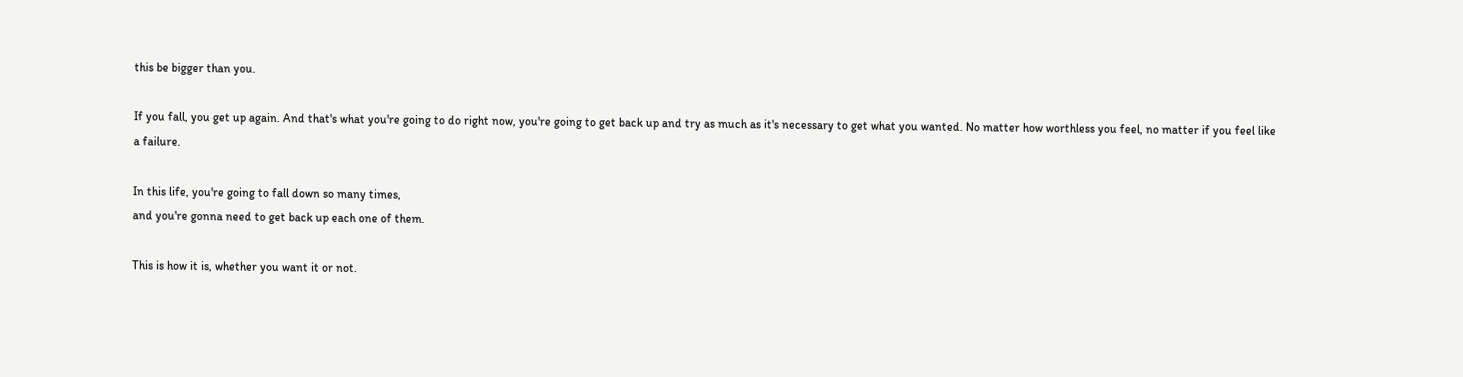this be bigger than you.

If you fall, you get up again. And that's what you're going to do right now, you're going to get back up and try as much as it's necessary to get what you wanted. No matter how worthless you feel, no matter if you feel like a failure.

In this life, you're going to fall down so many times,
and you're gonna need to get back up each one of them.

This is how it is, whether you want it or not.